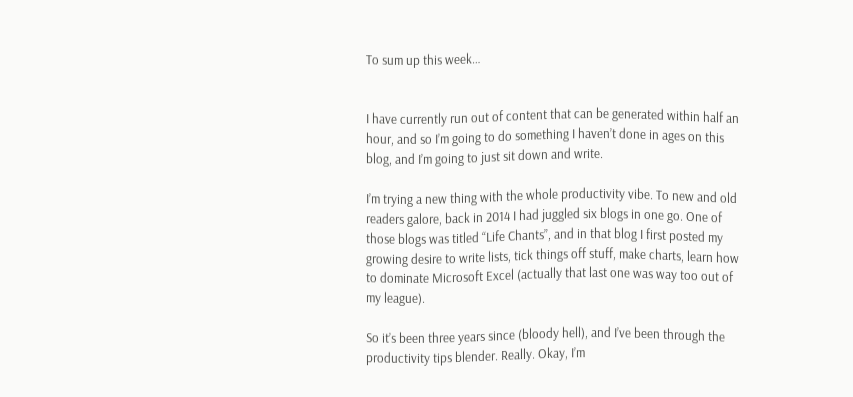To sum up this week…


I have currently run out of content that can be generated within half an hour, and so I’m going to do something I haven’t done in ages on this blog, and I’m going to just sit down and write.

I’m trying a new thing with the whole productivity vibe. To new and old readers galore, back in 2014 I had juggled six blogs in one go. One of those blogs was titled “Life Chants”, and in that blog I first posted my growing desire to write lists, tick things off stuff, make charts, learn how to dominate Microsoft Excel (actually that last one was way too out of my league).

So it’s been three years since (bloody hell), and I’ve been through the productivity tips blender. Really. Okay, I’m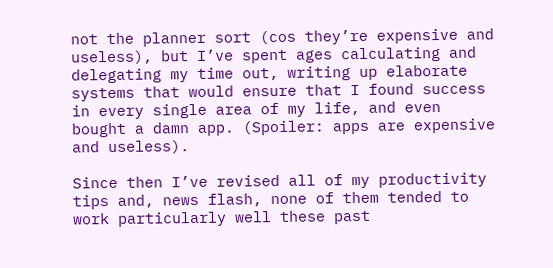not the planner sort (cos they’re expensive and useless), but I’ve spent ages calculating and delegating my time out, writing up elaborate systems that would ensure that I found success in every single area of my life, and even bought a damn app. (Spoiler: apps are expensive and useless).

Since then I’ve revised all of my productivity tips and, news flash, none of them tended to work particularly well these past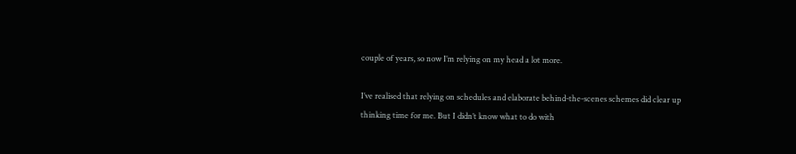couple of years, so now I’m relying on my head a lot more.

I’ve realised that relying on schedules and elaborate behind-the-scenes schemes did clear up thinking time for me. But I didn’t know what to do with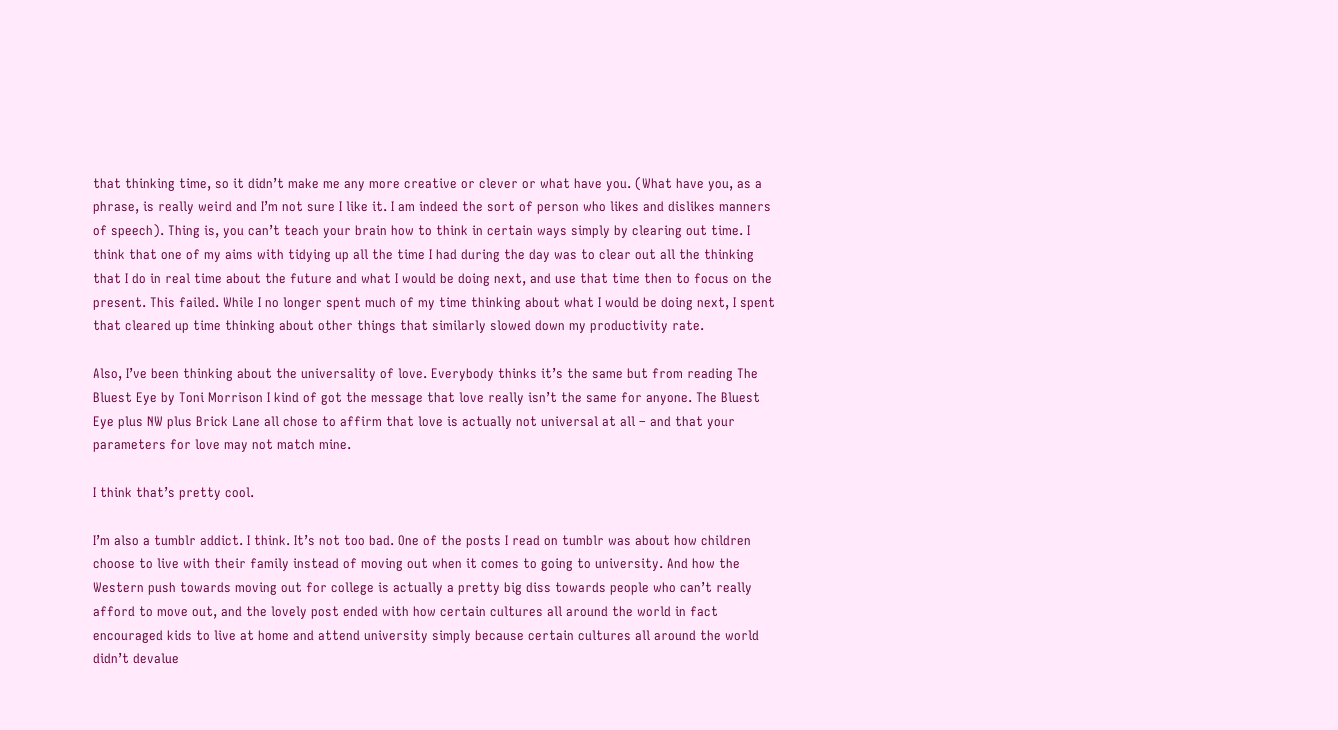that thinking time, so it didn’t make me any more creative or clever or what have you. (What have you, as a phrase, is really weird and I’m not sure I like it. I am indeed the sort of person who likes and dislikes manners of speech). Thing is, you can’t teach your brain how to think in certain ways simply by clearing out time. I think that one of my aims with tidying up all the time I had during the day was to clear out all the thinking that I do in real time about the future and what I would be doing next, and use that time then to focus on the present. This failed. While I no longer spent much of my time thinking about what I would be doing next, I spent that cleared up time thinking about other things that similarly slowed down my productivity rate.

Also, I’ve been thinking about the universality of love. Everybody thinks it’s the same but from reading The Bluest Eye by Toni Morrison I kind of got the message that love really isn’t the same for anyone. The Bluest Eye plus NW plus Brick Lane all chose to affirm that love is actually not universal at all – and that your parameters for love may not match mine.

I think that’s pretty cool.

I’m also a tumblr addict. I think. It’s not too bad. One of the posts I read on tumblr was about how children choose to live with their family instead of moving out when it comes to going to university. And how the Western push towards moving out for college is actually a pretty big diss towards people who can’t really afford to move out, and the lovely post ended with how certain cultures all around the world in fact encouraged kids to live at home and attend university simply because certain cultures all around the world didn’t devalue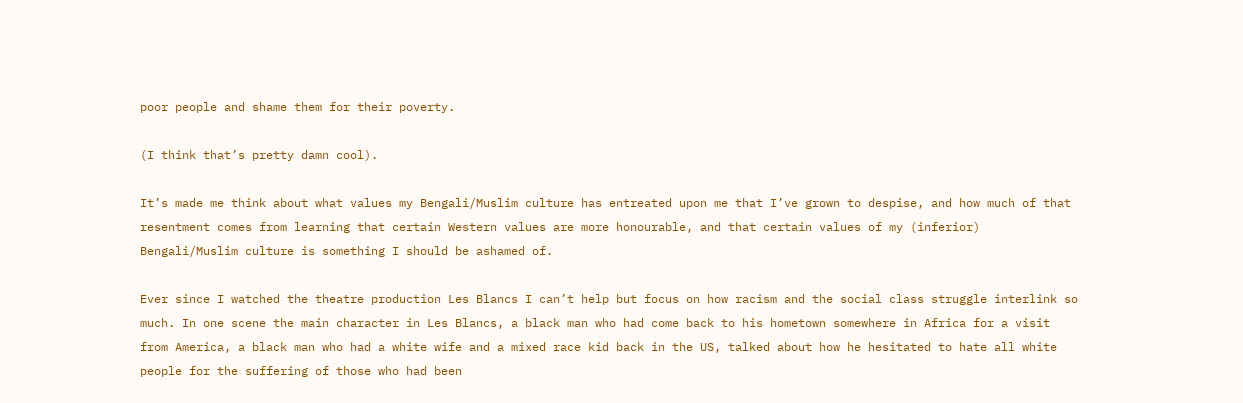poor people and shame them for their poverty.

(I think that’s pretty damn cool).

It’s made me think about what values my Bengali/Muslim culture has entreated upon me that I’ve grown to despise, and how much of that resentment comes from learning that certain Western values are more honourable, and that certain values of my (inferior) Bengali/Muslim culture is something I should be ashamed of.

Ever since I watched the theatre production Les Blancs I can’t help but focus on how racism and the social class struggle interlink so much. In one scene the main character in Les Blancs, a black man who had come back to his hometown somewhere in Africa for a visit from America, a black man who had a white wife and a mixed race kid back in the US, talked about how he hesitated to hate all white people for the suffering of those who had been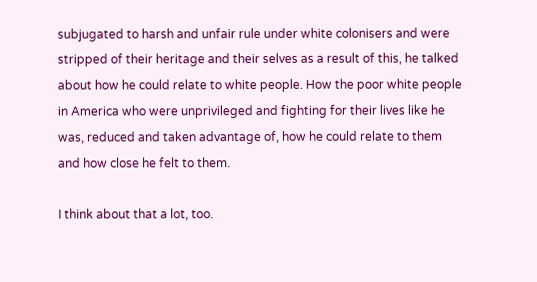subjugated to harsh and unfair rule under white colonisers and were stripped of their heritage and their selves as a result of this, he talked about how he could relate to white people. How the poor white people in America who were unprivileged and fighting for their lives like he was, reduced and taken advantage of, how he could relate to them and how close he felt to them.

I think about that a lot, too.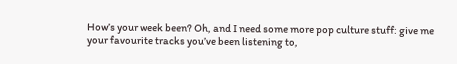How’s your week been? Oh, and I need some more pop culture stuff: give me your favourite tracks you’ve been listening to,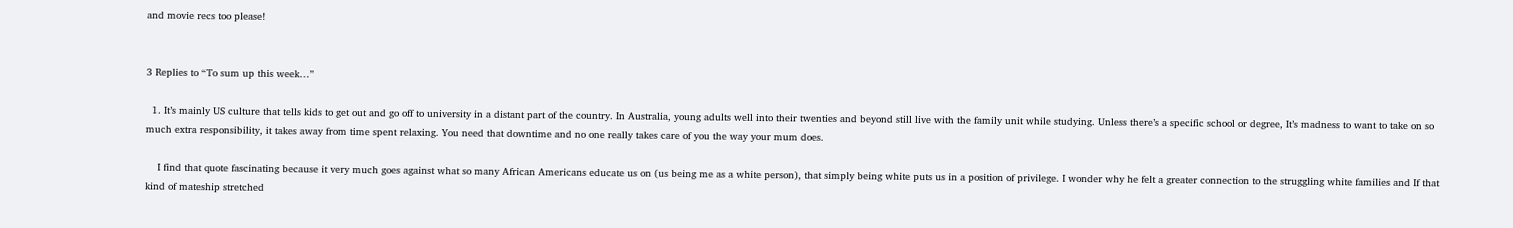and movie recs too please!


3 Replies to “To sum up this week…”

  1. It’s mainly US culture that tells kids to get out and go off to university in a distant part of the country. In Australia, young adults well into their twenties and beyond still live with the family unit while studying. Unless there’s a specific school or degree, It’s madness to want to take on so much extra responsibility, it takes away from time spent relaxing. You need that downtime and no one really takes care of you the way your mum does.

    I find that quote fascinating because it very much goes against what so many African Americans educate us on (us being me as a white person), that simply being white puts us in a position of privilege. I wonder why he felt a greater connection to the struggling white families and If that kind of mateship stretched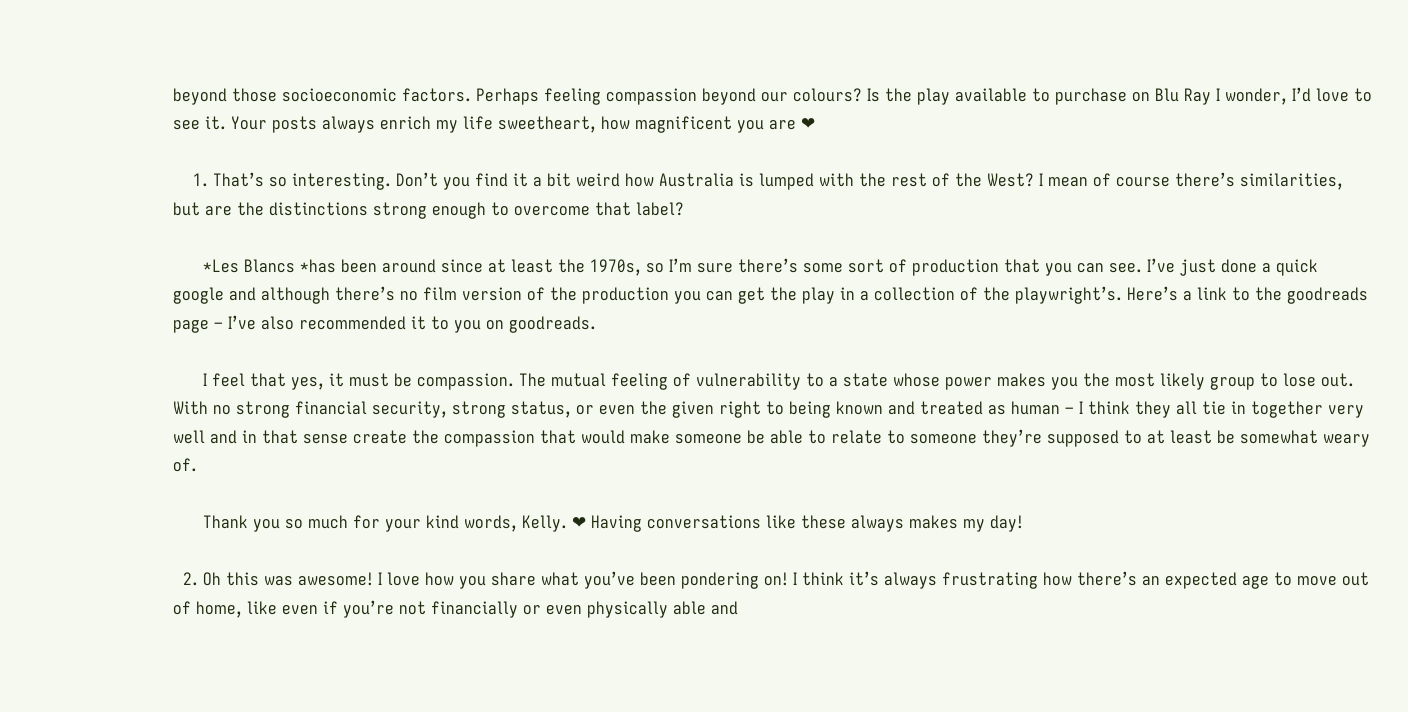beyond those socioeconomic factors. Perhaps feeling compassion beyond our colours? Is the play available to purchase on Blu Ray I wonder, I’d love to see it. Your posts always enrich my life sweetheart, how magnificent you are ❤

    1. That’s so interesting. Don’t you find it a bit weird how Australia is lumped with the rest of the West? I mean of course there’s similarities, but are the distinctions strong enough to overcome that label?

      *Les Blancs *has been around since at least the 1970s, so I’m sure there’s some sort of production that you can see. I’ve just done a quick google and although there’s no film version of the production you can get the play in a collection of the playwright’s. Here’s a link to the goodreads page – I’ve also recommended it to you on goodreads.

      I feel that yes, it must be compassion. The mutual feeling of vulnerability to a state whose power makes you the most likely group to lose out. With no strong financial security, strong status, or even the given right to being known and treated as human – I think they all tie in together very well and in that sense create the compassion that would make someone be able to relate to someone they’re supposed to at least be somewhat weary of.

      Thank you so much for your kind words, Kelly. ❤ Having conversations like these always makes my day!

  2. Oh this was awesome! I love how you share what you’ve been pondering on! I think it’s always frustrating how there’s an expected age to move out of home, like even if you’re not financially or even physically able and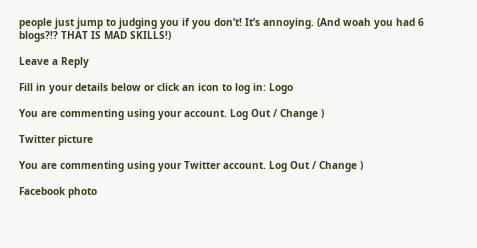people just jump to judging you if you don’t! It’s annoying. (And woah you had 6 blogs?!? THAT IS MAD SKILLS!)

Leave a Reply

Fill in your details below or click an icon to log in: Logo

You are commenting using your account. Log Out / Change )

Twitter picture

You are commenting using your Twitter account. Log Out / Change )

Facebook photo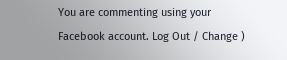You are commenting using your Facebook account. Log Out / Change )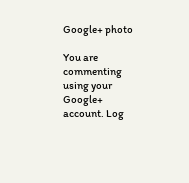Google+ photo

You are commenting using your Google+ account. Log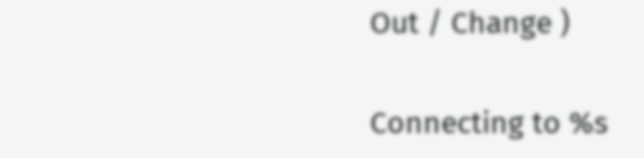Out / Change )

Connecting to %s